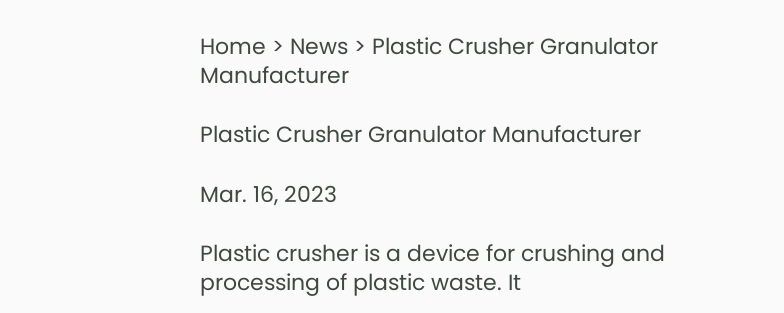Home > News > Plastic Crusher Granulator Manufacturer

Plastic Crusher Granulator Manufacturer

Mar. 16, 2023

Plastic crusher is a device for crushing and processing of plastic waste. It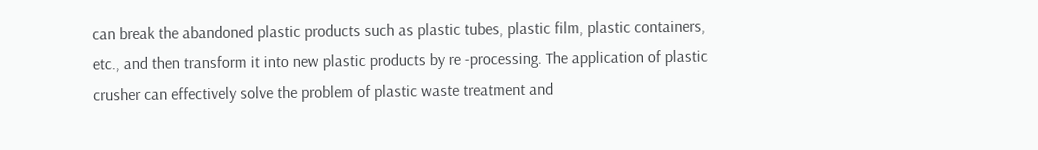can break the abandoned plastic products such as plastic tubes, plastic film, plastic containers, etc., and then transform it into new plastic products by re -processing. The application of plastic crusher can effectively solve the problem of plastic waste treatment and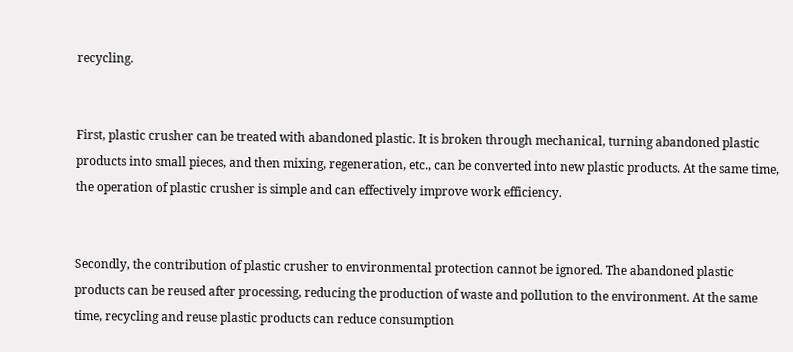recycling.


First, plastic crusher can be treated with abandoned plastic. It is broken through mechanical, turning abandoned plastic products into small pieces, and then mixing, regeneration, etc., can be converted into new plastic products. At the same time, the operation of plastic crusher is simple and can effectively improve work efficiency.


Secondly, the contribution of plastic crusher to environmental protection cannot be ignored. The abandoned plastic products can be reused after processing, reducing the production of waste and pollution to the environment. At the same time, recycling and reuse plastic products can reduce consumption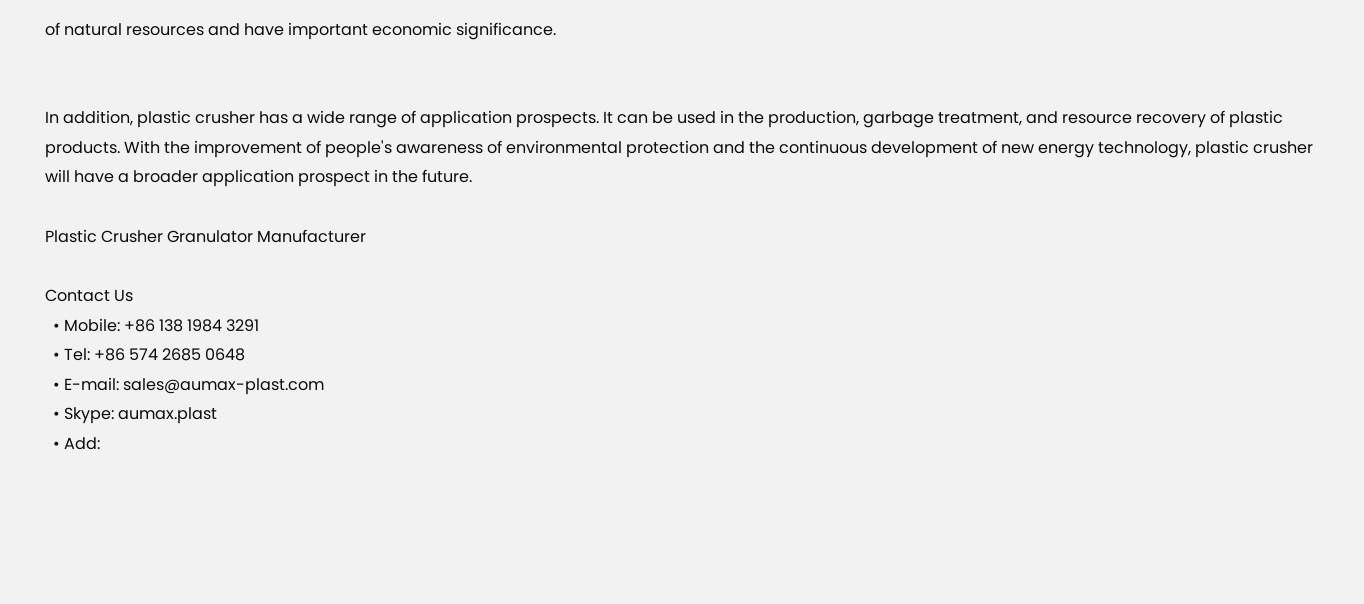of natural resources and have important economic significance.


In addition, plastic crusher has a wide range of application prospects. It can be used in the production, garbage treatment, and resource recovery of plastic products. With the improvement of people's awareness of environmental protection and the continuous development of new energy technology, plastic crusher will have a broader application prospect in the future.

Plastic Crusher Granulator Manufacturer

Contact Us
  • Mobile: +86 138 1984 3291
  • Tel: +86 574 2685 0648
  • E-mail: sales@aumax-plast.com
  • Skype: aumax.plast
  • Add: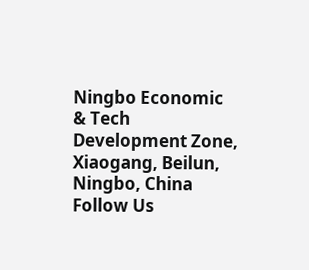Ningbo Economic & Tech Development Zone, Xiaogang, Beilun, Ningbo, China
Follow Us